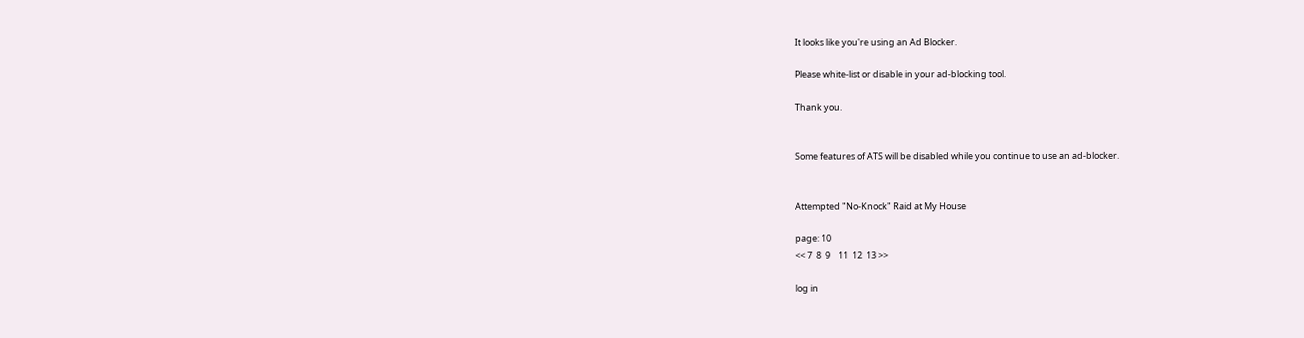It looks like you're using an Ad Blocker.

Please white-list or disable in your ad-blocking tool.

Thank you.


Some features of ATS will be disabled while you continue to use an ad-blocker.


Attempted "No-Knock" Raid at My House

page: 10
<< 7  8  9    11  12  13 >>

log in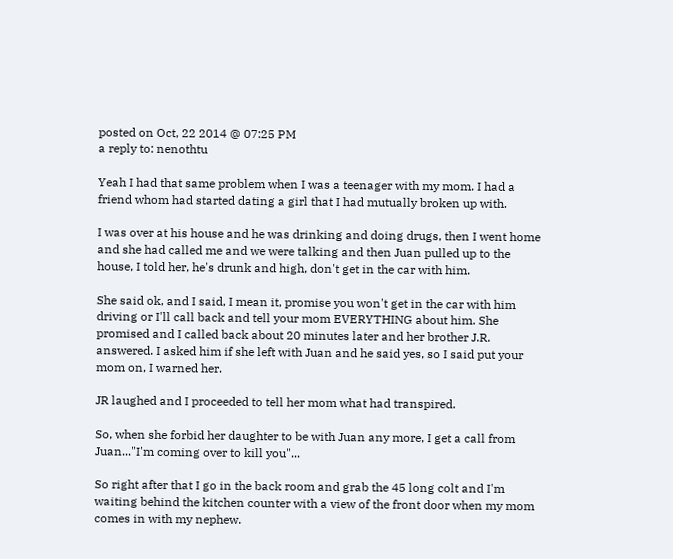posted on Oct, 22 2014 @ 07:25 PM
a reply to: nenothtu

Yeah I had that same problem when I was a teenager with my mom. I had a friend whom had started dating a girl that I had mutually broken up with.

I was over at his house and he was drinking and doing drugs, then I went home and she had called me and we were talking and then Juan pulled up to the house, I told her, he's drunk and high, don't get in the car with him.

She said ok, and I said, I mean it, promise you won't get in the car with him driving or I'll call back and tell your mom EVERYTHING about him. She promised and I called back about 20 minutes later and her brother J.R. answered. I asked him if she left with Juan and he said yes, so I said put your mom on, I warned her.

JR laughed and I proceeded to tell her mom what had transpired.

So, when she forbid her daughter to be with Juan any more, I get a call from Juan..."I'm coming over to kill you"...

So right after that I go in the back room and grab the 45 long colt and I'm waiting behind the kitchen counter with a view of the front door when my mom comes in with my nephew.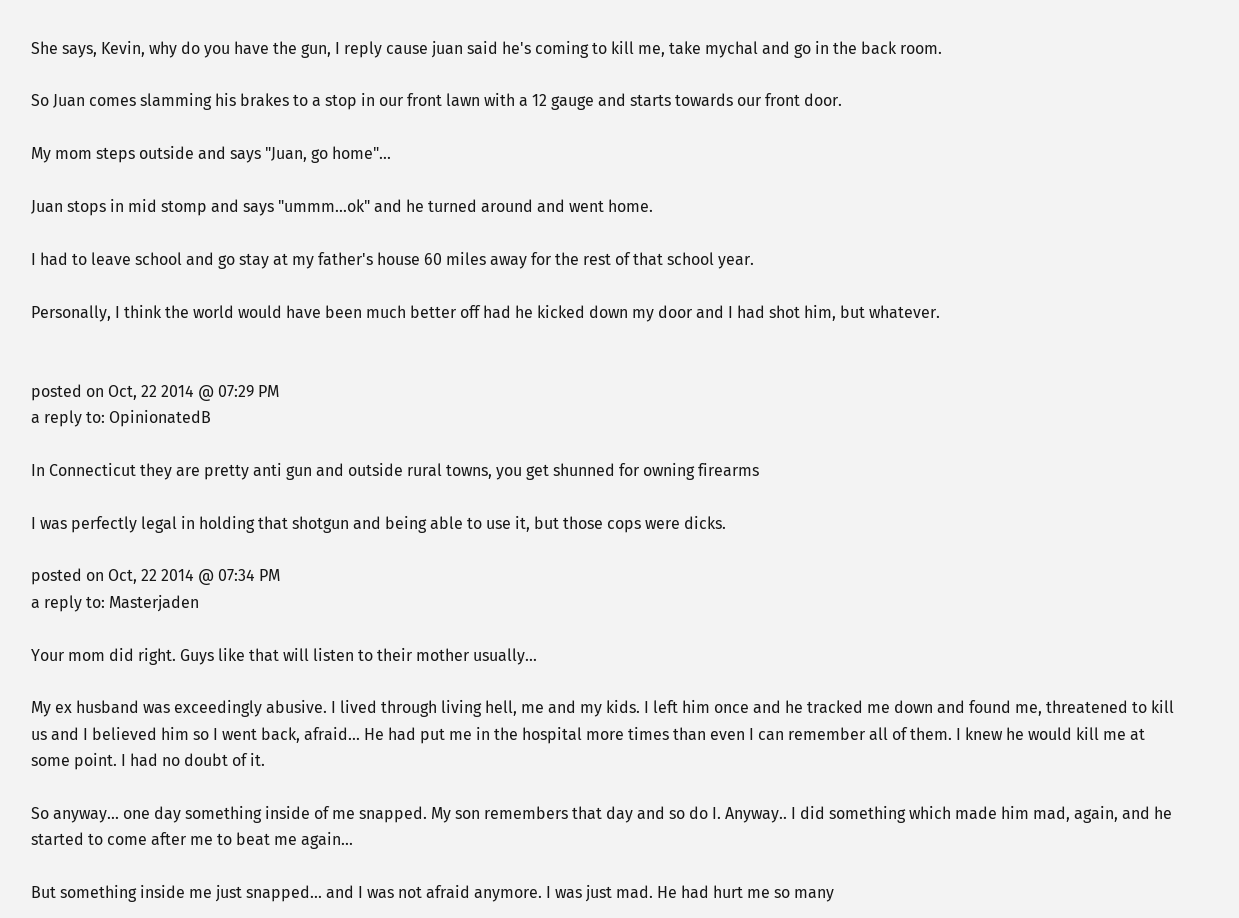She says, Kevin, why do you have the gun, I reply cause juan said he's coming to kill me, take mychal and go in the back room.

So Juan comes slamming his brakes to a stop in our front lawn with a 12 gauge and starts towards our front door.

My mom steps outside and says "Juan, go home"...

Juan stops in mid stomp and says "ummm...ok" and he turned around and went home.

I had to leave school and go stay at my father's house 60 miles away for the rest of that school year.

Personally, I think the world would have been much better off had he kicked down my door and I had shot him, but whatever.


posted on Oct, 22 2014 @ 07:29 PM
a reply to: OpinionatedB

In Connecticut they are pretty anti gun and outside rural towns, you get shunned for owning firearms

I was perfectly legal in holding that shotgun and being able to use it, but those cops were dicks.

posted on Oct, 22 2014 @ 07:34 PM
a reply to: Masterjaden

Your mom did right. Guys like that will listen to their mother usually...

My ex husband was exceedingly abusive. I lived through living hell, me and my kids. I left him once and he tracked me down and found me, threatened to kill us and I believed him so I went back, afraid... He had put me in the hospital more times than even I can remember all of them. I knew he would kill me at some point. I had no doubt of it.

So anyway... one day something inside of me snapped. My son remembers that day and so do I. Anyway.. I did something which made him mad, again, and he started to come after me to beat me again...

But something inside me just snapped... and I was not afraid anymore. I was just mad. He had hurt me so many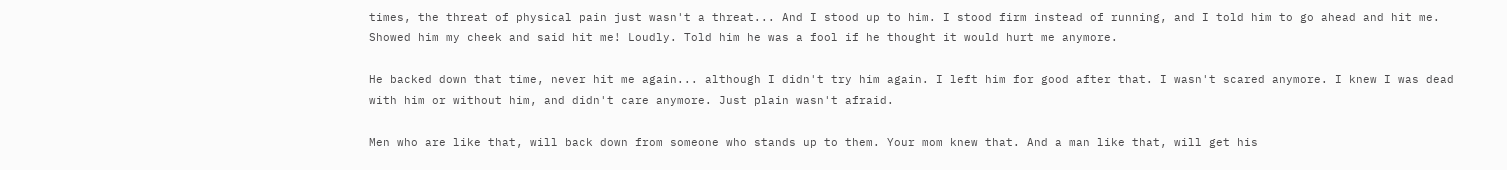times, the threat of physical pain just wasn't a threat... And I stood up to him. I stood firm instead of running, and I told him to go ahead and hit me. Showed him my cheek and said hit me! Loudly. Told him he was a fool if he thought it would hurt me anymore.

He backed down that time, never hit me again... although I didn't try him again. I left him for good after that. I wasn't scared anymore. I knew I was dead with him or without him, and didn't care anymore. Just plain wasn't afraid.

Men who are like that, will back down from someone who stands up to them. Your mom knew that. And a man like that, will get his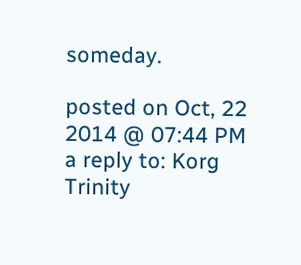someday.

posted on Oct, 22 2014 @ 07:44 PM
a reply to: Korg Trinity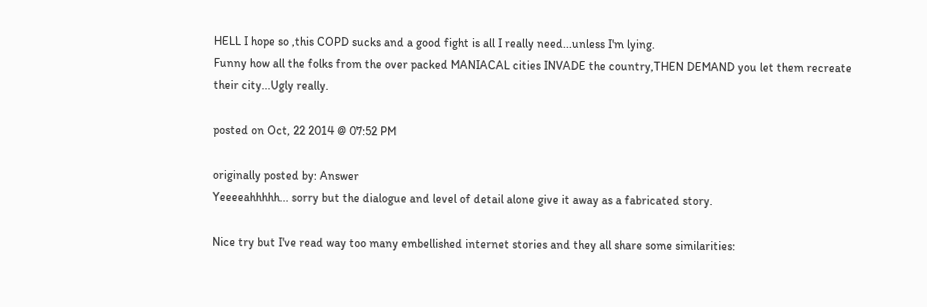HELL I hope so ,this COPD sucks and a good fight is all I really need...unless I'm lying.
Funny how all the folks from the over packed MANIACAL cities INVADE the country,THEN DEMAND you let them recreate their city...Ugly really.

posted on Oct, 22 2014 @ 07:52 PM

originally posted by: Answer
Yeeeeahhhhh... sorry but the dialogue and level of detail alone give it away as a fabricated story.

Nice try but I've read way too many embellished internet stories and they all share some similarities: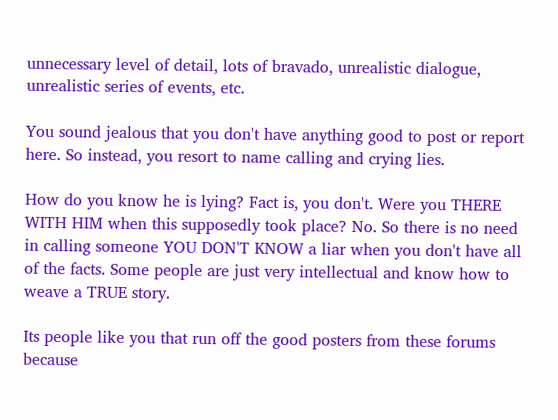unnecessary level of detail, lots of bravado, unrealistic dialogue, unrealistic series of events, etc.

You sound jealous that you don't have anything good to post or report here. So instead, you resort to name calling and crying lies.

How do you know he is lying? Fact is, you don't. Were you THERE WITH HIM when this supposedly took place? No. So there is no need in calling someone YOU DON'T KNOW a liar when you don't have all of the facts. Some people are just very intellectual and know how to weave a TRUE story.

Its people like you that run off the good posters from these forums because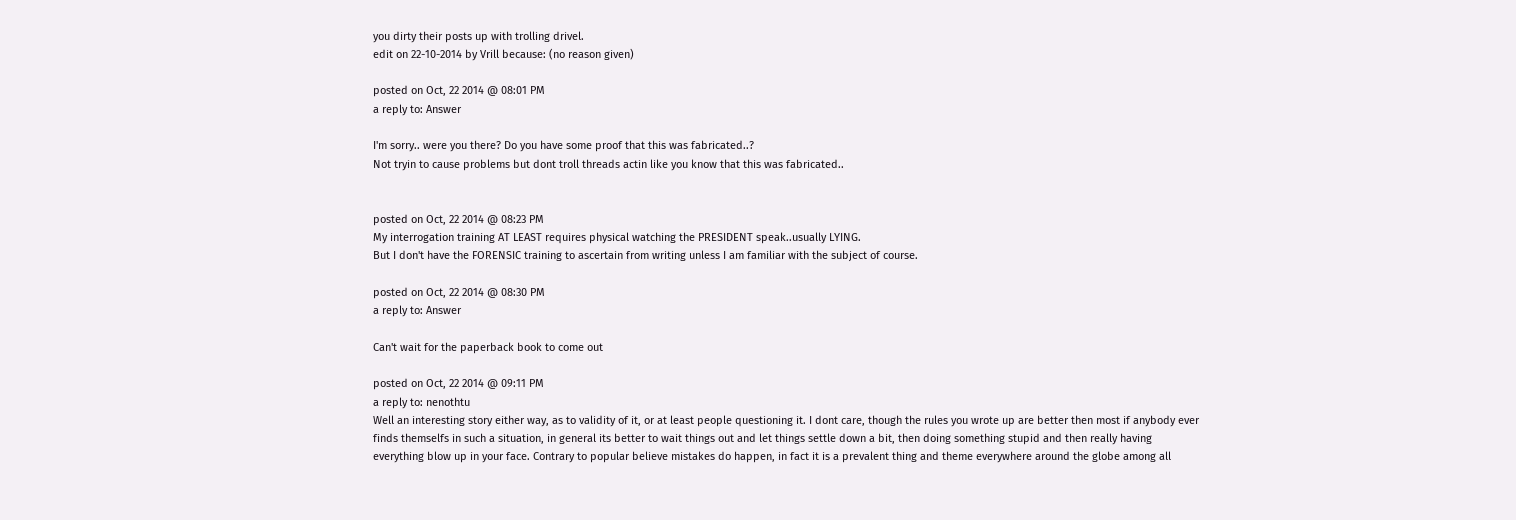you dirty their posts up with trolling drivel.
edit on 22-10-2014 by Vrill because: (no reason given)

posted on Oct, 22 2014 @ 08:01 PM
a reply to: Answer

I'm sorry.. were you there? Do you have some proof that this was fabricated..?
Not tryin to cause problems but dont troll threads actin like you know that this was fabricated..


posted on Oct, 22 2014 @ 08:23 PM
My interrogation training AT LEAST requires physical watching the PRESIDENT speak..usually LYING.
But I don't have the FORENSIC training to ascertain from writing unless I am familiar with the subject of course.

posted on Oct, 22 2014 @ 08:30 PM
a reply to: Answer

Can't wait for the paperback book to come out

posted on Oct, 22 2014 @ 09:11 PM
a reply to: nenothtu
Well an interesting story either way, as to validity of it, or at least people questioning it. I dont care, though the rules you wrote up are better then most if anybody ever finds themselfs in such a situation, in general its better to wait things out and let things settle down a bit, then doing something stupid and then really having everything blow up in your face. Contrary to popular believe mistakes do happen, in fact it is a prevalent thing and theme everywhere around the globe among all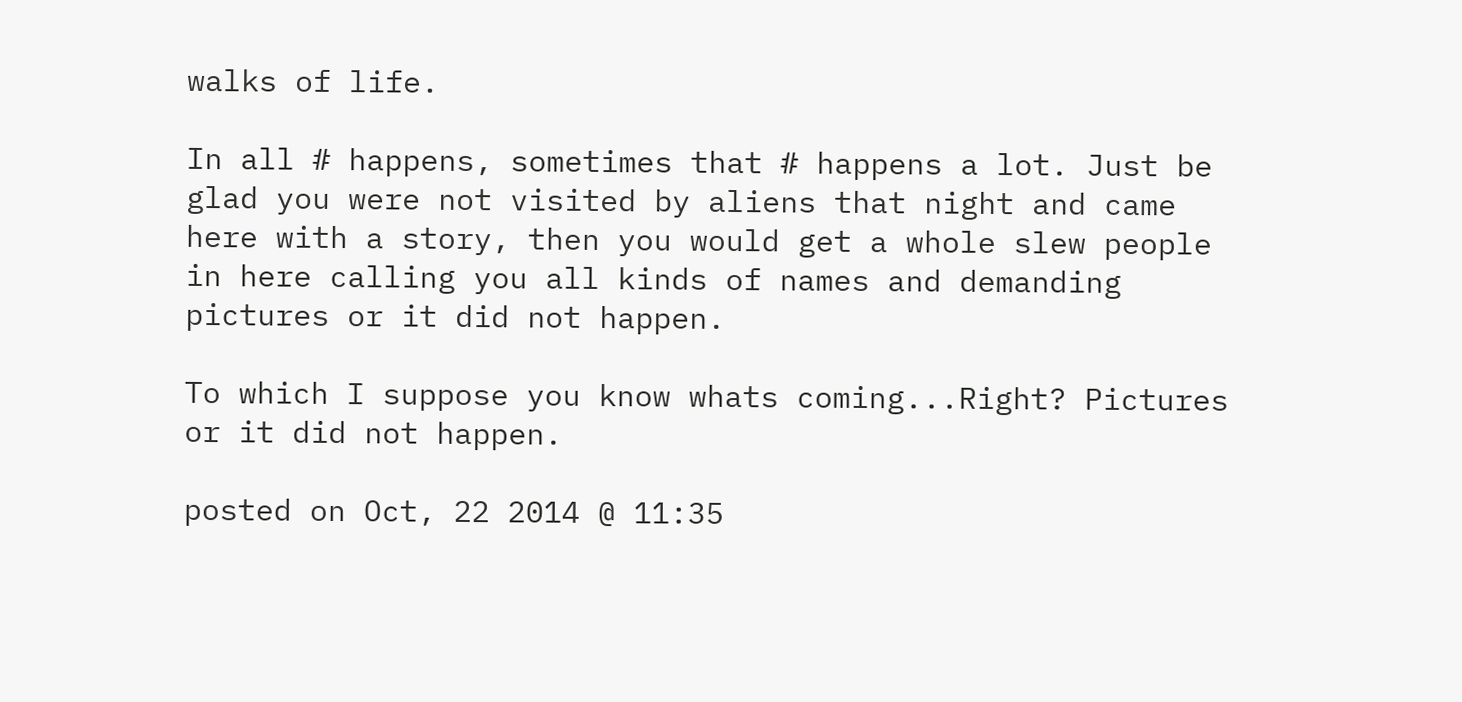walks of life.

In all # happens, sometimes that # happens a lot. Just be glad you were not visited by aliens that night and came here with a story, then you would get a whole slew people in here calling you all kinds of names and demanding pictures or it did not happen.

To which I suppose you know whats coming...Right? Pictures or it did not happen.

posted on Oct, 22 2014 @ 11:35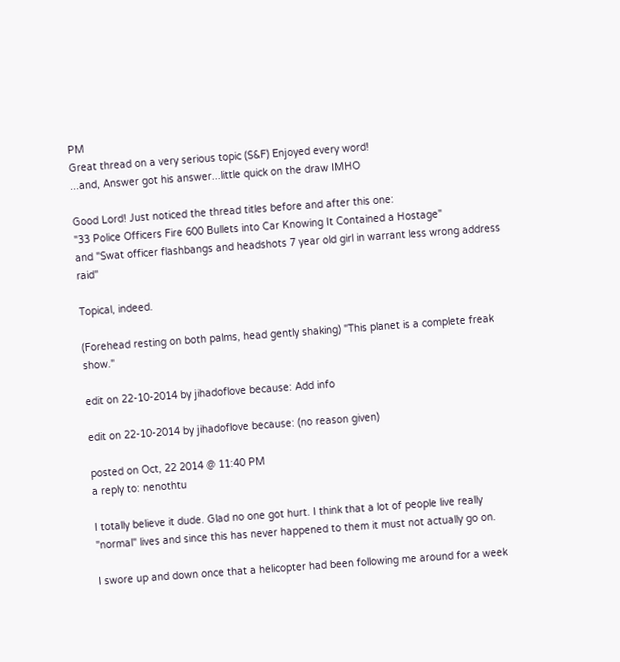PM
Great thread on a very serious topic (S&F) Enjoyed every word!
...and, Answer got his answer...little quick on the draw IMHO

Good Lord! Just noticed the thread titles before and after this one:
"33 Police Officers Fire 600 Bullets into Car Knowing It Contained a Hostage"
and "Swat officer flashbangs and headshots 7 year old girl in warrant less wrong address raid"

Topical, indeed.

(Forehead resting on both palms, head gently shaking) "This planet is a complete freak show."

edit on 22-10-2014 by jihadoflove because: Add info

edit on 22-10-2014 by jihadoflove because: (no reason given)

posted on Oct, 22 2014 @ 11:40 PM
a reply to: nenothtu

I totally believe it dude. Glad no one got hurt. I think that a lot of people live really "normal" lives and since this has never happened to them it must not actually go on.

I swore up and down once that a helicopter had been following me around for a week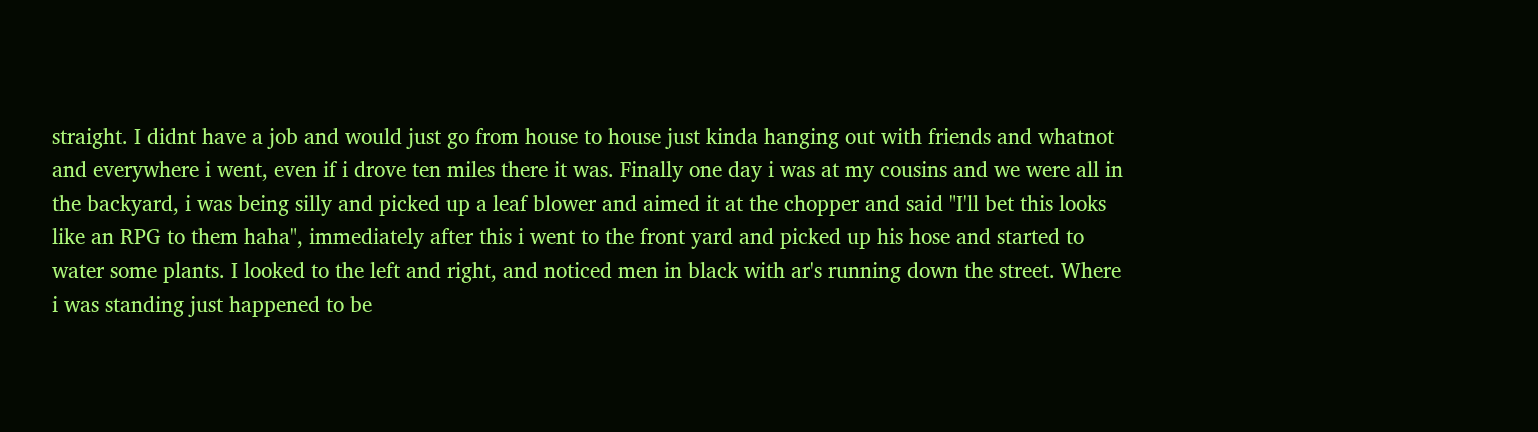straight. I didnt have a job and would just go from house to house just kinda hanging out with friends and whatnot and everywhere i went, even if i drove ten miles there it was. Finally one day i was at my cousins and we were all in the backyard, i was being silly and picked up a leaf blower and aimed it at the chopper and said "I'll bet this looks like an RPG to them haha", immediately after this i went to the front yard and picked up his hose and started to water some plants. I looked to the left and right, and noticed men in black with ar's running down the street. Where i was standing just happened to be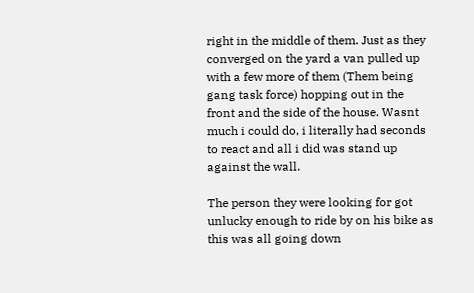right in the middle of them. Just as they converged on the yard a van pulled up with a few more of them (Them being gang task force) hopping out in the front and the side of the house. Wasnt much i could do, i literally had seconds to react and all i did was stand up against the wall.

The person they were looking for got unlucky enough to ride by on his bike as this was all going down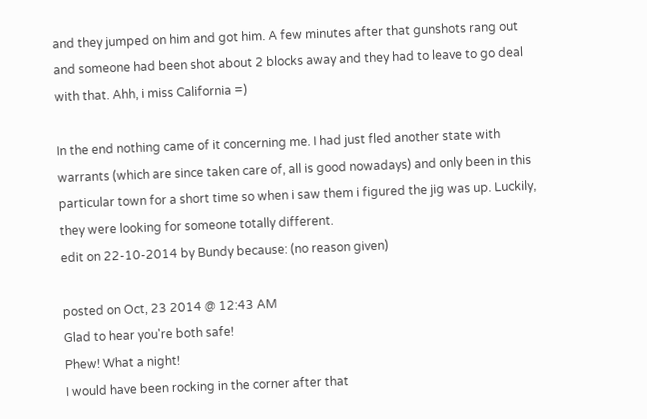and they jumped on him and got him. A few minutes after that gunshots rang out and someone had been shot about 2 blocks away and they had to leave to go deal with that. Ahh, i miss California =)

In the end nothing came of it concerning me. I had just fled another state with warrants (which are since taken care of, all is good nowadays) and only been in this particular town for a short time so when i saw them i figured the jig was up. Luckily, they were looking for someone totally different.
edit on 22-10-2014 by Bundy because: (no reason given)

posted on Oct, 23 2014 @ 12:43 AM
Glad to hear you're both safe!
Phew! What a night!
I would have been rocking in the corner after that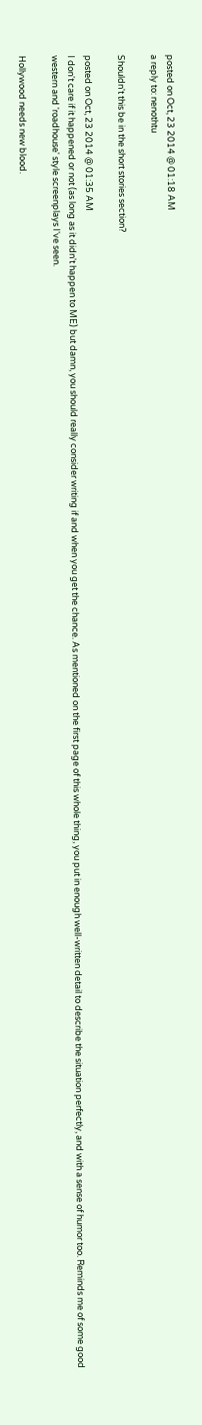posted on Oct, 23 2014 @ 01:18 AM
a reply to: nenothtu

Shouldn't this be in the short stories section?

posted on Oct, 23 2014 @ 01:35 AM
I don't care if it happened or not (as long as it didn't happen to ME) but damn, you should really consider writing if and when you get the chance. As mentioned on the first page of this whole thing, you put in enough well-written detail to describe the situation perfectly, and with a sense of humor too. Reminds me of some good western and 'roadhouse' style screenplays I've seen.

Hollywood needs new blood.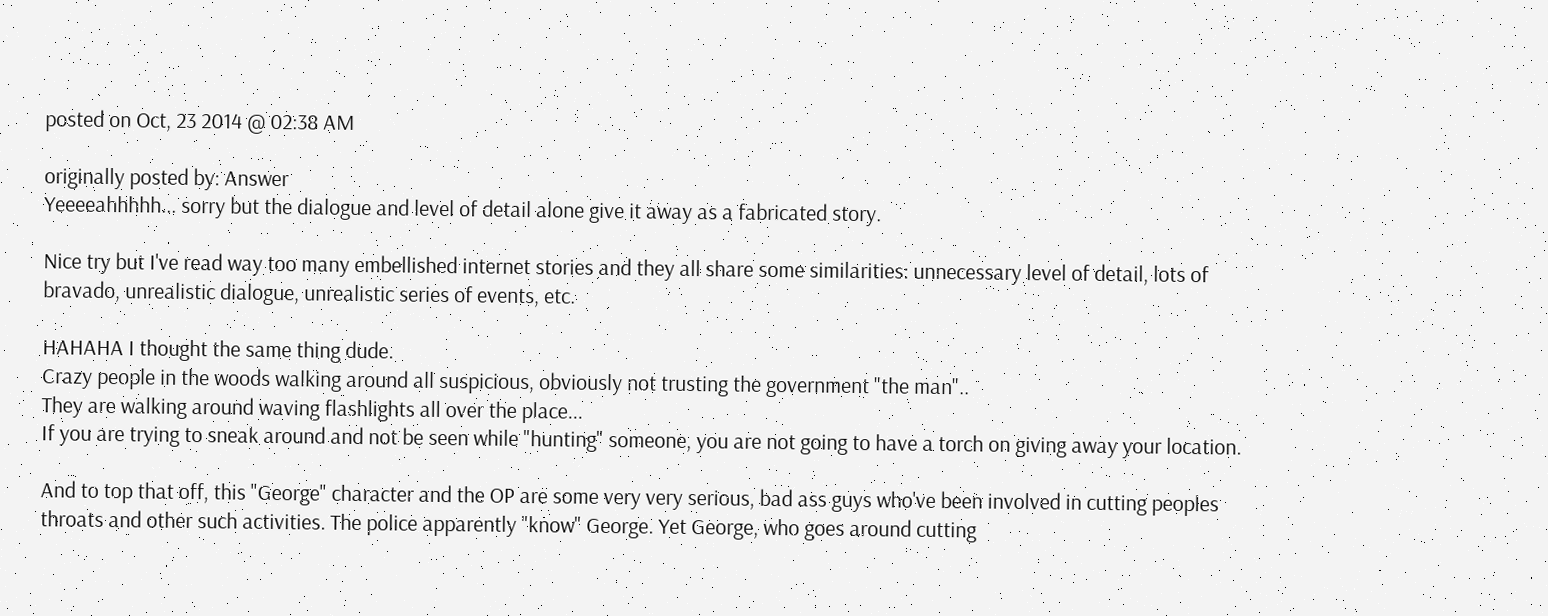posted on Oct, 23 2014 @ 02:38 AM

originally posted by: Answer
Yeeeeahhhhh... sorry but the dialogue and level of detail alone give it away as a fabricated story.

Nice try but I've read way too many embellished internet stories and they all share some similarities: unnecessary level of detail, lots of bravado, unrealistic dialogue, unrealistic series of events, etc.

HAHAHA I thought the same thing dude.
Crazy people in the woods walking around all suspicious, obviously not trusting the government "the man"..
They are walking around waving flashlights all over the place...
If you are trying to sneak around and not be seen while "hunting" someone, you are not going to have a torch on giving away your location.

And to top that off, this "George" character and the OP are some very very serious, bad ass guys who've been involved in cutting peoples throats and other such activities. The police apparently "know" George. Yet George, who goes around cutting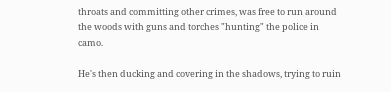throats and committing other crimes, was free to run around the woods with guns and torches "hunting" the police in camo.

He's then ducking and covering in the shadows, trying to ruin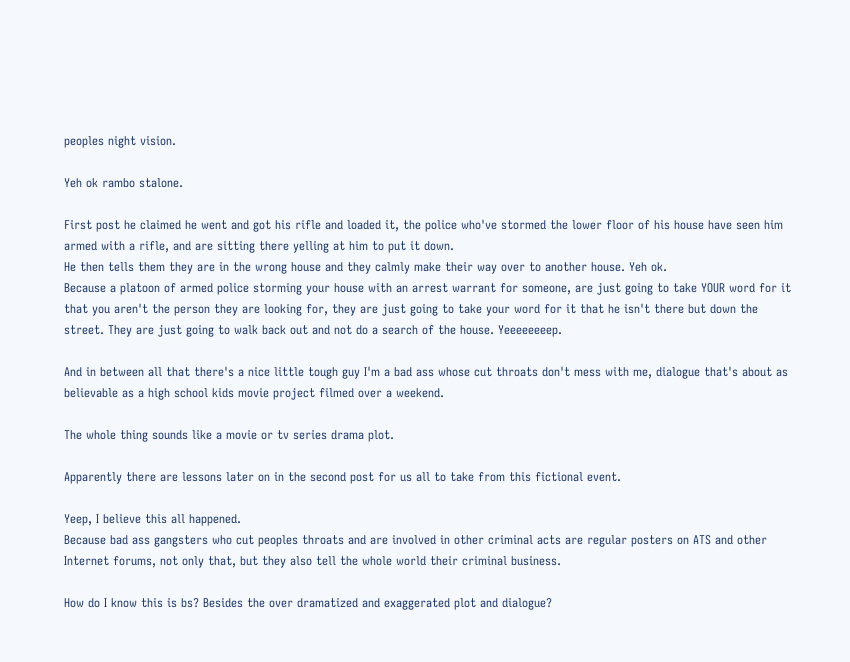peoples night vision.

Yeh ok rambo stalone.

First post he claimed he went and got his rifle and loaded it, the police who've stormed the lower floor of his house have seen him armed with a rifle, and are sitting there yelling at him to put it down.
He then tells them they are in the wrong house and they calmly make their way over to another house. Yeh ok.
Because a platoon of armed police storming your house with an arrest warrant for someone, are just going to take YOUR word for it that you aren't the person they are looking for, they are just going to take your word for it that he isn't there but down the street. They are just going to walk back out and not do a search of the house. Yeeeeeeeep.

And in between all that there's a nice little tough guy I'm a bad ass whose cut throats don't mess with me, dialogue that's about as believable as a high school kids movie project filmed over a weekend.

The whole thing sounds like a movie or tv series drama plot.

Apparently there are lessons later on in the second post for us all to take from this fictional event.

Yeep, I believe this all happened.
Because bad ass gangsters who cut peoples throats and are involved in other criminal acts are regular posters on ATS and other Internet forums, not only that, but they also tell the whole world their criminal business.

How do I know this is bs? Besides the over dramatized and exaggerated plot and dialogue?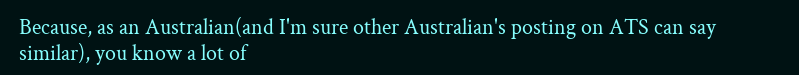Because, as an Australian(and I'm sure other Australian's posting on ATS can say similar), you know a lot of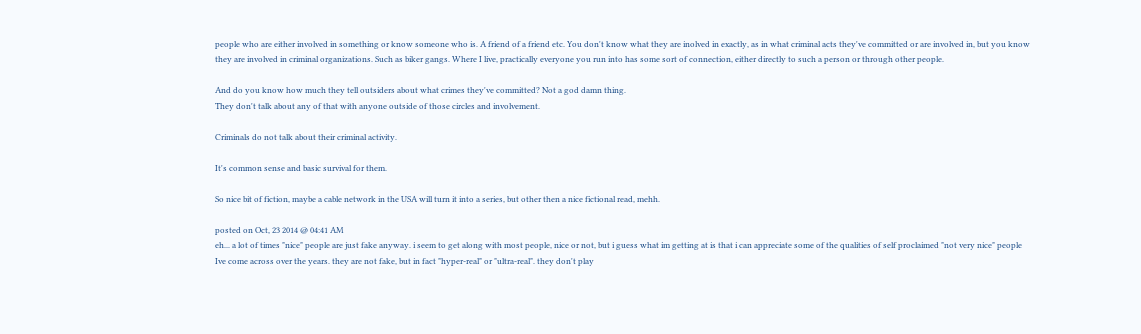people who are either involved in something or know someone who is. A friend of a friend etc. You don't know what they are inolved in exactly, as in what criminal acts they've committed or are involved in, but you know they are involved in criminal organizations. Such as biker gangs. Where I live, practically everyone you run into has some sort of connection, either directly to such a person or through other people.

And do you know how much they tell outsiders about what crimes they've committed? Not a god damn thing.
They don't talk about any of that with anyone outside of those circles and involvement.

Criminals do not talk about their criminal activity.

It's common sense and basic survival for them.

So nice bit of fiction, maybe a cable network in the USA will turn it into a series, but other then a nice fictional read, mehh.

posted on Oct, 23 2014 @ 04:41 AM
eh... a lot of times "nice" people are just fake anyway. i seem to get along with most people, nice or not, but i guess what im getting at is that i can appreciate some of the qualities of self proclaimed "not very nice" people Ive come across over the years. they are not fake, but in fact "hyper-real" or "ultra-real". they don't play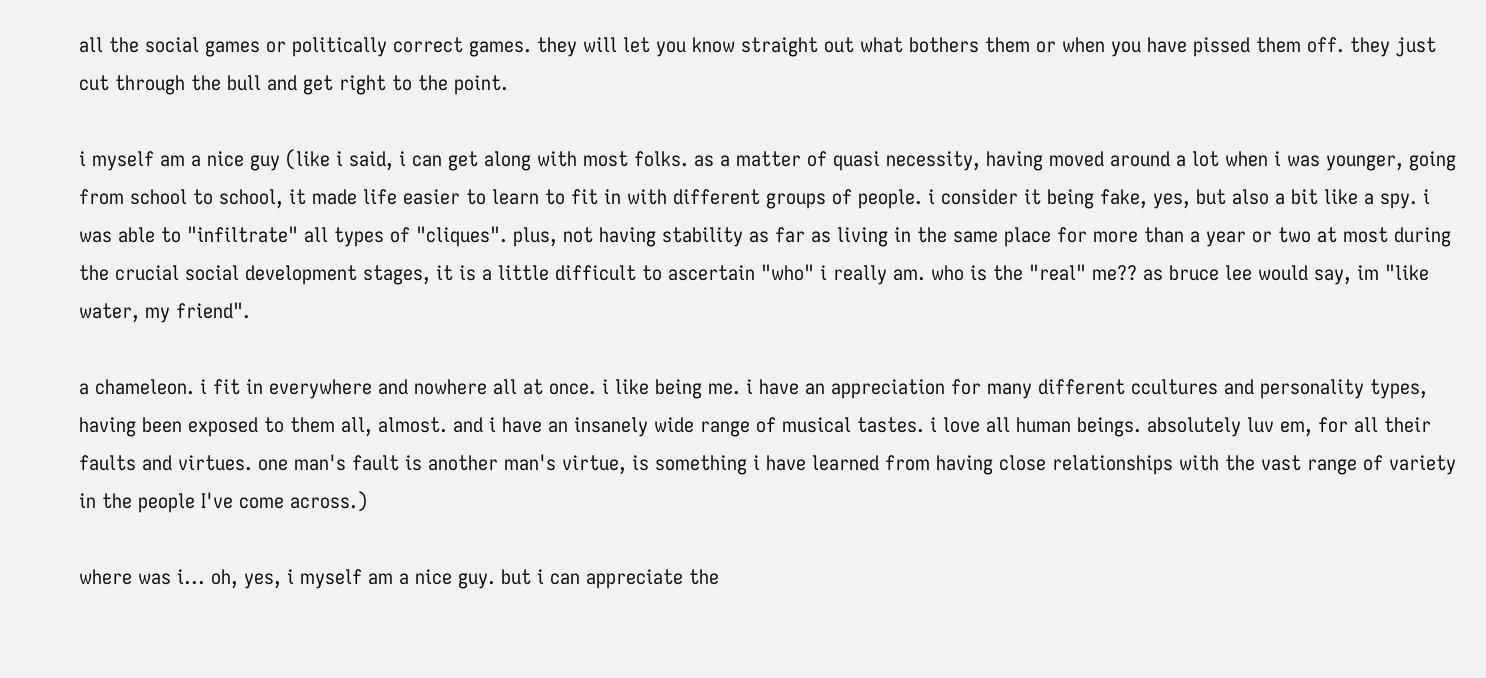all the social games or politically correct games. they will let you know straight out what bothers them or when you have pissed them off. they just cut through the bull and get right to the point.

i myself am a nice guy (like i said, i can get along with most folks. as a matter of quasi necessity, having moved around a lot when i was younger, going from school to school, it made life easier to learn to fit in with different groups of people. i consider it being fake, yes, but also a bit like a spy. i was able to "infiltrate" all types of "cliques". plus, not having stability as far as living in the same place for more than a year or two at most during the crucial social development stages, it is a little difficult to ascertain "who" i really am. who is the "real" me?? as bruce lee would say, im "like water, my friend".

a chameleon. i fit in everywhere and nowhere all at once. i like being me. i have an appreciation for many different ccultures and personality types, having been exposed to them all, almost. and i have an insanely wide range of musical tastes. i love all human beings. absolutely luv em, for all their faults and virtues. one man's fault is another man's virtue, is something i have learned from having close relationships with the vast range of variety in the people I've come across.)

where was i... oh, yes, i myself am a nice guy. but i can appreciate the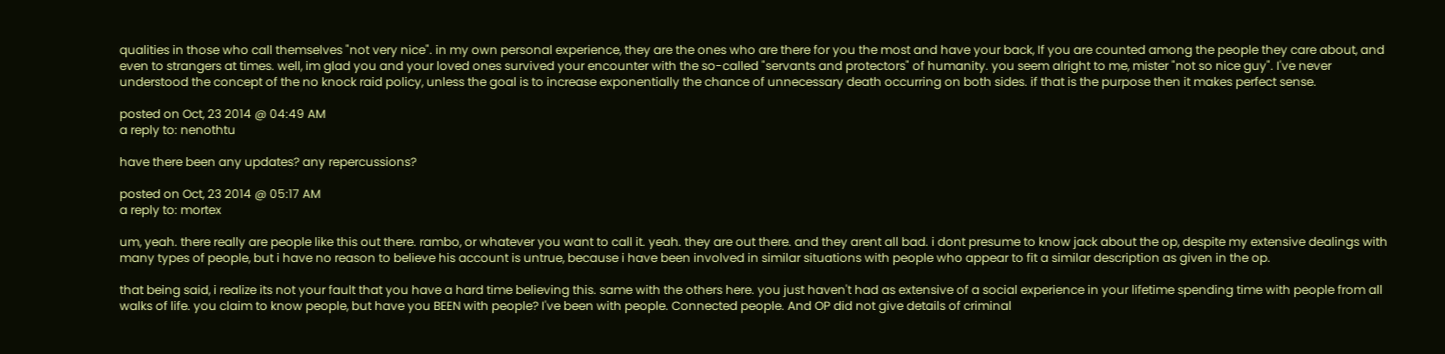qualities in those who call themselves "not very nice". in my own personal experience, they are the ones who are there for you the most and have your back, If you are counted among the people they care about, and even to strangers at times. well, im glad you and your loved ones survived your encounter with the so-called "servants and protectors" of humanity. you seem alright to me, mister "not so nice guy". I've never understood the concept of the no knock raid policy, unless the goal is to increase exponentially the chance of unnecessary death occurring on both sides. if that is the purpose then it makes perfect sense.

posted on Oct, 23 2014 @ 04:49 AM
a reply to: nenothtu

have there been any updates? any repercussions?

posted on Oct, 23 2014 @ 05:17 AM
a reply to: mortex

um, yeah. there really are people like this out there. rambo, or whatever you want to call it. yeah. they are out there. and they arent all bad. i dont presume to know jack about the op, despite my extensive dealings with many types of people, but i have no reason to believe his account is untrue, because i have been involved in similar situations with people who appear to fit a similar description as given in the op.

that being said, i realize its not your fault that you have a hard time believing this. same with the others here. you just haven't had as extensive of a social experience in your lifetime spending time with people from all walks of life. you claim to know people, but have you BEEN with people? I've been with people. Connected people. And OP did not give details of criminal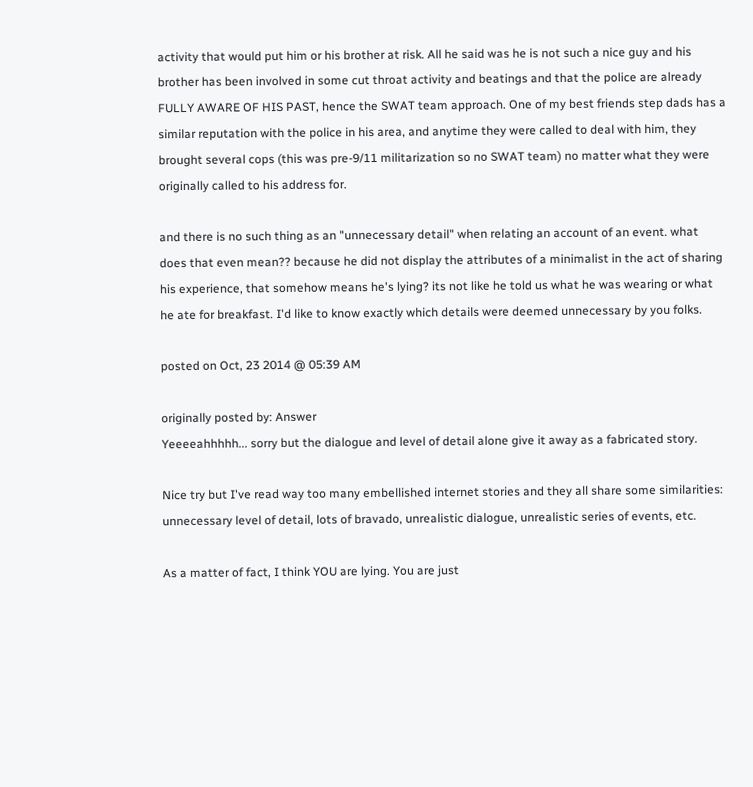activity that would put him or his brother at risk. All he said was he is not such a nice guy and his brother has been involved in some cut throat activity and beatings and that the police are already FULLY AWARE OF HIS PAST, hence the SWAT team approach. One of my best friends step dads has a similar reputation with the police in his area, and anytime they were called to deal with him, they brought several cops (this was pre-9/11 militarization so no SWAT team) no matter what they were originally called to his address for.

and there is no such thing as an "unnecessary detail" when relating an account of an event. what does that even mean?? because he did not display the attributes of a minimalist in the act of sharing his experience, that somehow means he's lying? its not like he told us what he was wearing or what he ate for breakfast. I'd like to know exactly which details were deemed unnecessary by you folks.

posted on Oct, 23 2014 @ 05:39 AM

originally posted by: Answer
Yeeeeahhhhh... sorry but the dialogue and level of detail alone give it away as a fabricated story.

Nice try but I've read way too many embellished internet stories and they all share some similarities: unnecessary level of detail, lots of bravado, unrealistic dialogue, unrealistic series of events, etc.

As a matter of fact, I think YOU are lying. You are just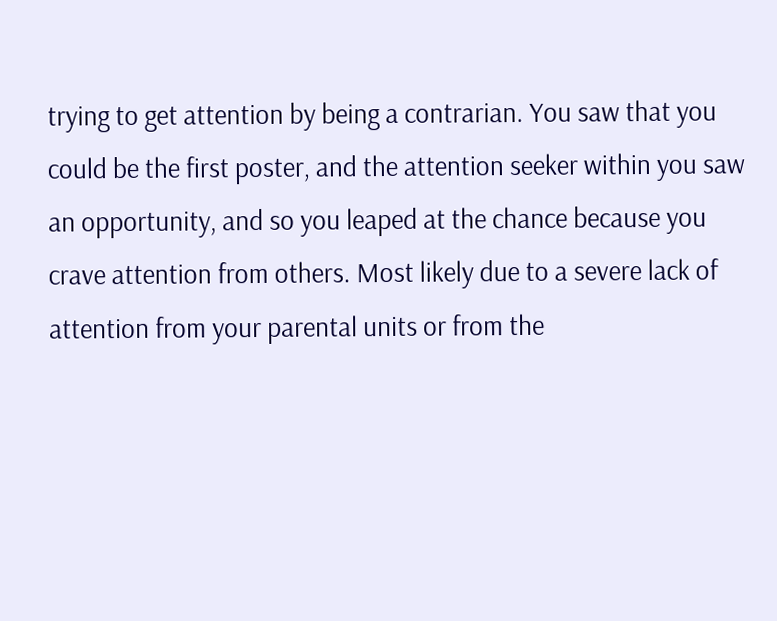trying to get attention by being a contrarian. You saw that you could be the first poster, and the attention seeker within you saw an opportunity, and so you leaped at the chance because you crave attention from others. Most likely due to a severe lack of attention from your parental units or from the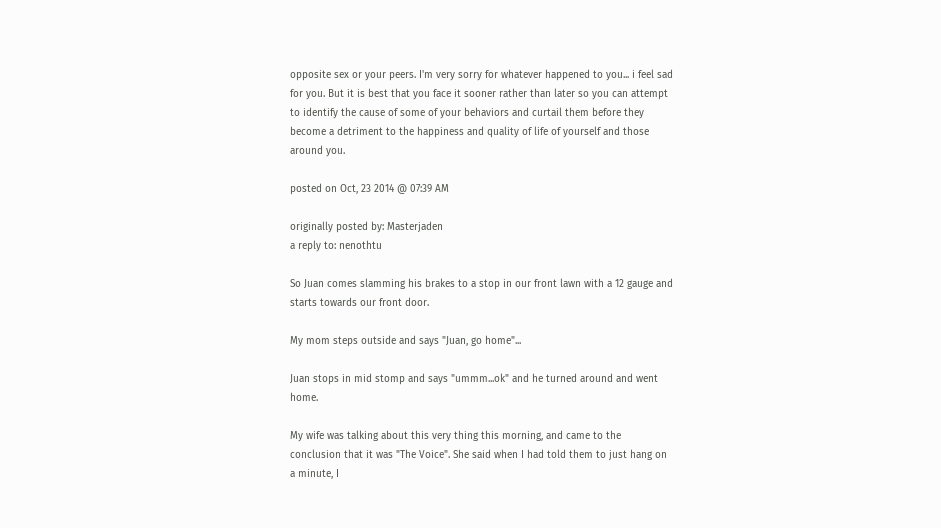opposite sex or your peers. I'm very sorry for whatever happened to you... i feel sad for you. But it is best that you face it sooner rather than later so you can attempt to identify the cause of some of your behaviors and curtail them before they become a detriment to the happiness and quality of life of yourself and those around you.

posted on Oct, 23 2014 @ 07:39 AM

originally posted by: Masterjaden
a reply to: nenothtu

So Juan comes slamming his brakes to a stop in our front lawn with a 12 gauge and starts towards our front door.

My mom steps outside and says "Juan, go home"...

Juan stops in mid stomp and says "ummm...ok" and he turned around and went home.

My wife was talking about this very thing this morning, and came to the conclusion that it was "The Voice". She said when I had told them to just hang on a minute, I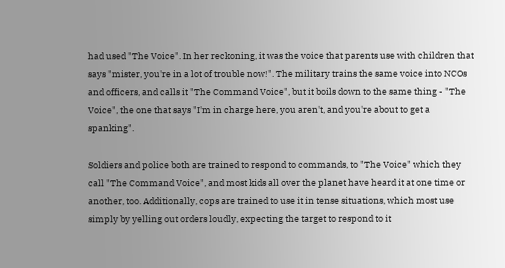had used "The Voice". In her reckoning, it was the voice that parents use with children that says "mister, you're in a lot of trouble now!". The military trains the same voice into NCOs and officers, and calls it "The Command Voice", but it boils down to the same thing - "The Voice", the one that says "I'm in charge here, you aren't, and you're about to get a spanking".

Soldiers and police both are trained to respond to commands, to "The Voice" which they call "The Command Voice", and most kids all over the planet have heard it at one time or another, too. Additionally, cops are trained to use it in tense situations, which most use simply by yelling out orders loudly, expecting the target to respond to it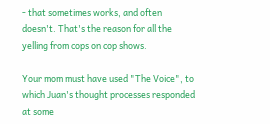- that sometimes works, and often doesn't. That's the reason for all the yelling from cops on cop shows.

Your mom must have used "The Voice", to which Juan's thought processes responded at some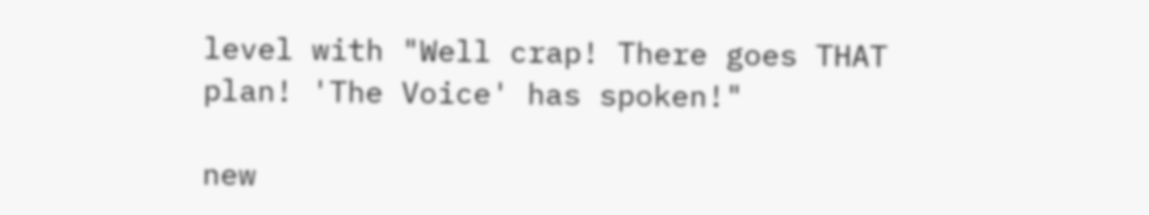level with "Well crap! There goes THAT plan! 'The Voice' has spoken!"

new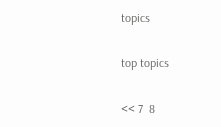topics

top topics

<< 7  8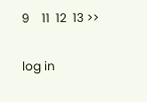9    11  12  13 >>

log in